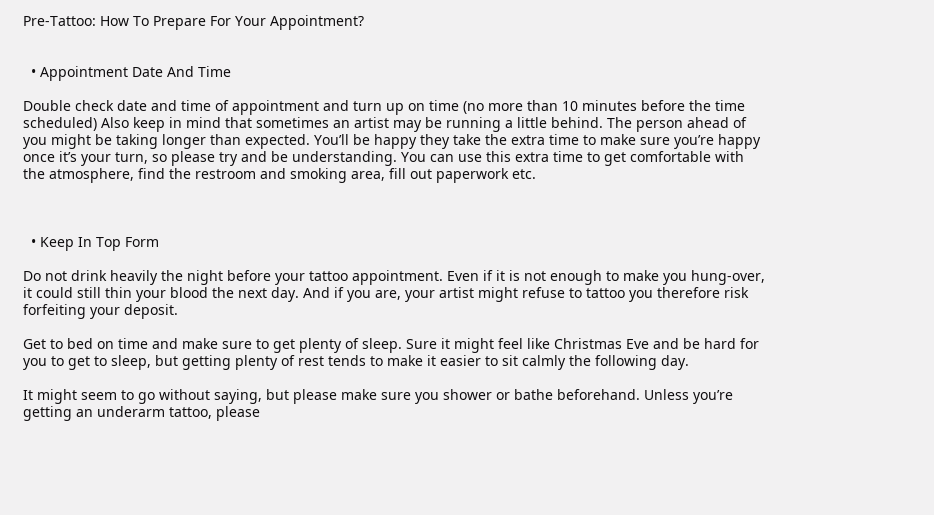Pre-Tattoo: How To Prepare For Your Appointment?


  • Appointment Date And Time

Double check date and time of appointment and turn up on time (no more than 10 minutes before the time scheduled) Also keep in mind that sometimes an artist may be running a little behind. The person ahead of you might be taking longer than expected. You’ll be happy they take the extra time to make sure you’re happy once it’s your turn, so please try and be understanding. You can use this extra time to get comfortable with the atmosphere, find the restroom and smoking area, fill out paperwork etc.



  • Keep In Top Form

Do not drink heavily the night before your tattoo appointment. Even if it is not enough to make you hung-over, it could still thin your blood the next day. And if you are, your artist might refuse to tattoo you therefore risk forfeiting your deposit.

Get to bed on time and make sure to get plenty of sleep. Sure it might feel like Christmas Eve and be hard for you to get to sleep, but getting plenty of rest tends to make it easier to sit calmly the following day.

It might seem to go without saying, but please make sure you shower or bathe beforehand. Unless you’re getting an underarm tattoo, please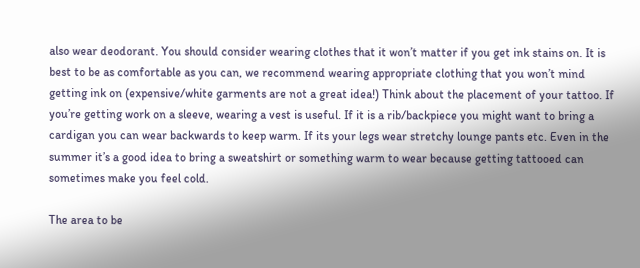also wear deodorant. You should consider wearing clothes that it won’t matter if you get ink stains on. It is best to be as comfortable as you can, we recommend wearing appropriate clothing that you won’t mind getting ink on (expensive/white garments are not a great idea!) Think about the placement of your tattoo. If you’re getting work on a sleeve, wearing a vest is useful. If it is a rib/backpiece you might want to bring a cardigan you can wear backwards to keep warm. If its your legs wear stretchy lounge pants etc. Even in the summer it’s a good idea to bring a sweatshirt or something warm to wear because getting tattooed can sometimes make you feel cold.

The area to be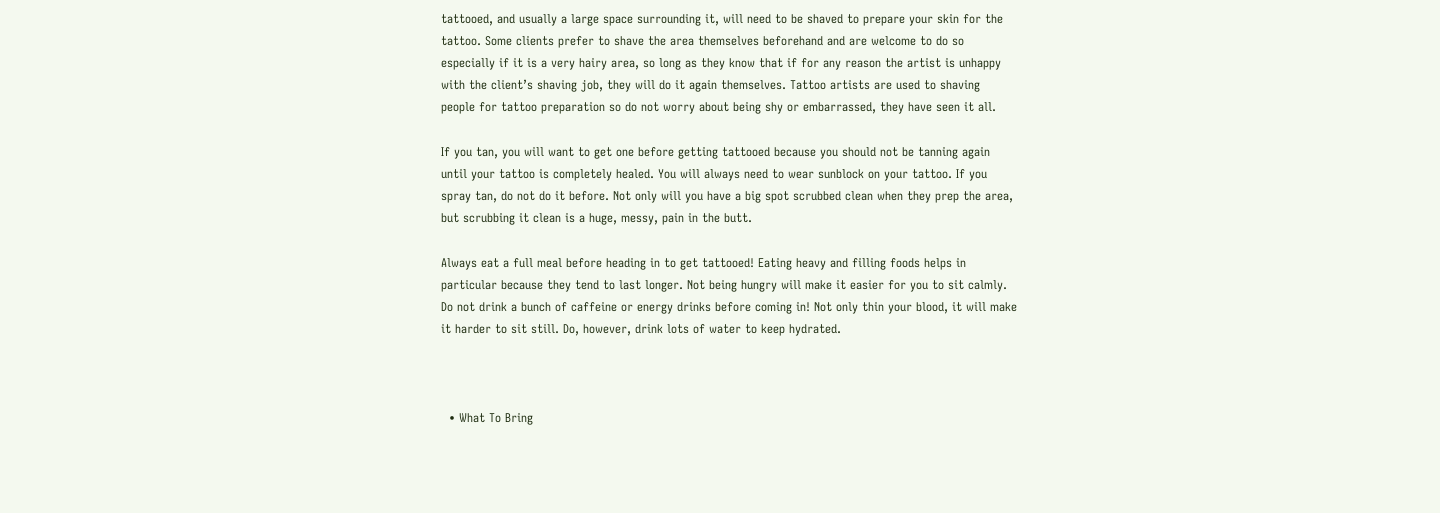tattooed, and usually a large space surrounding it, will need to be shaved to prepare your skin for the tattoo. Some clients prefer to shave the area themselves beforehand and are welcome to do so especially if it is a very hairy area, so long as they know that if for any reason the artist is unhappy with the client’s shaving job, they will do it again themselves. Tattoo artists are used to shaving people for tattoo preparation so do not worry about being shy or embarrassed, they have seen it all.

If you tan, you will want to get one before getting tattooed because you should not be tanning again until your tattoo is completely healed. You will always need to wear sunblock on your tattoo. If you spray tan, do not do it before. Not only will you have a big spot scrubbed clean when they prep the area, but scrubbing it clean is a huge, messy, pain in the butt.

Always eat a full meal before heading in to get tattooed! Eating heavy and filling foods helps in particular because they tend to last longer. Not being hungry will make it easier for you to sit calmly.
Do not drink a bunch of caffeine or energy drinks before coming in! Not only thin your blood, it will make it harder to sit still. Do, however, drink lots of water to keep hydrated.



  • What To Bring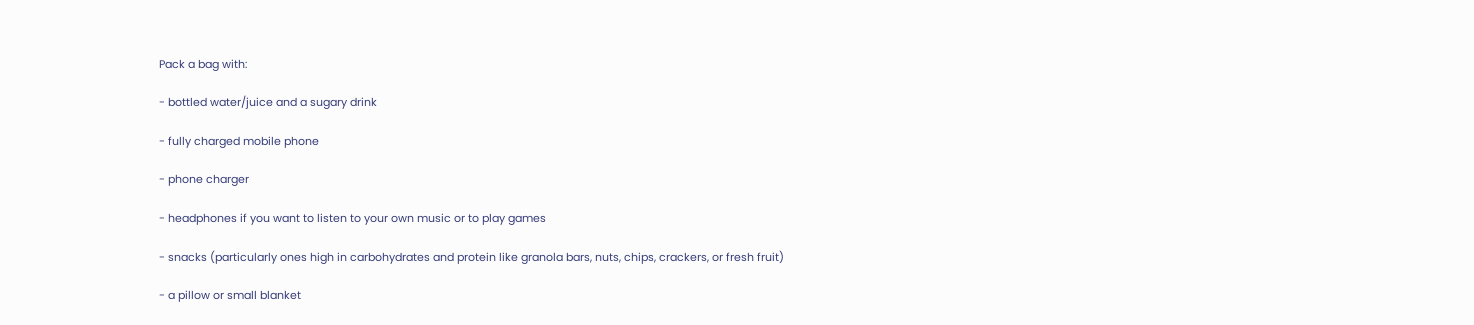Pack a bag with:

- bottled water/juice and a sugary drink

- fully charged mobile phone

- phone charger

- headphones if you want to listen to your own music or to play games

- snacks (particularly ones high in carbohydrates and protein like granola bars, nuts, chips, crackers, or fresh fruit)

- a pillow or small blanket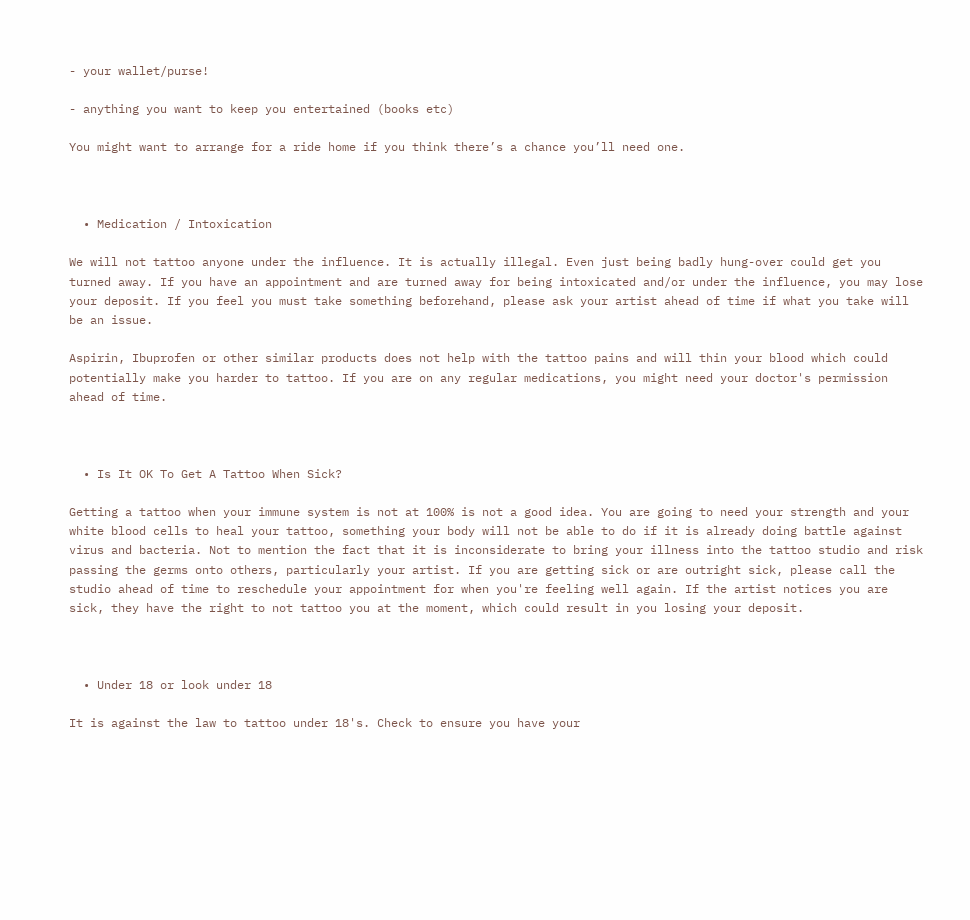- your wallet/purse!

- anything you want to keep you entertained (books etc)

You might want to arrange for a ride home if you think there’s a chance you’ll need one.



  • Medication / Intoxication

We will not tattoo anyone under the influence. It is actually illegal. Even just being badly hung-over could get you turned away. If you have an appointment and are turned away for being intoxicated and/or under the influence, you may lose your deposit. If you feel you must take something beforehand, please ask your artist ahead of time if what you take will be an issue.

Aspirin, Ibuprofen or other similar products does not help with the tattoo pains and will thin your blood which could potentially make you harder to tattoo. If you are on any regular medications, you might need your doctor's permission ahead of time.



  • Is It OK To Get A Tattoo When Sick?

Getting a tattoo when your immune system is not at 100% is not a good idea. You are going to need your strength and your white blood cells to heal your tattoo, something your body will not be able to do if it is already doing battle against virus and bacteria. Not to mention the fact that it is inconsiderate to bring your illness into the tattoo studio and risk passing the germs onto others, particularly your artist. If you are getting sick or are outright sick, please call the studio ahead of time to reschedule your appointment for when you're feeling well again. If the artist notices you are sick, they have the right to not tattoo you at the moment, which could result in you losing your deposit.



  • Under 18 or look under 18

It is against the law to tattoo under 18's. Check to ensure you have your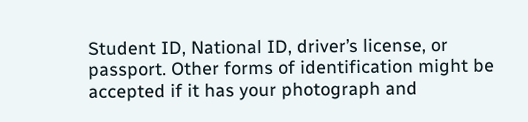Student ID, National ID, driver’s license, or passport. Other forms of identification might be accepted if it has your photograph and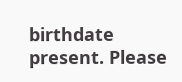birthdate present. Please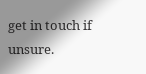get in touch if unsure.